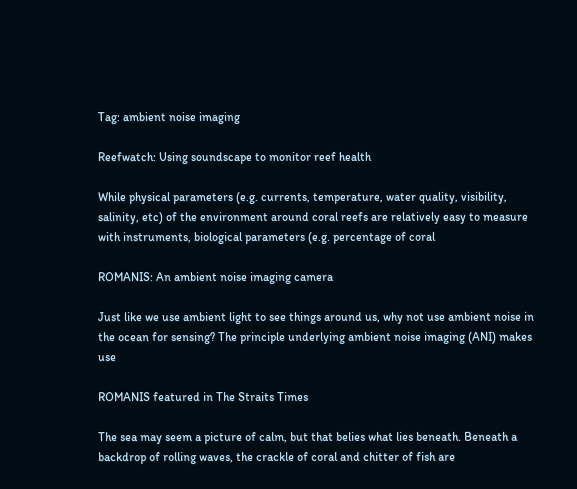Tag: ambient noise imaging

Reefwatch: Using soundscape to monitor reef health

While physical parameters (e.g. currents, temperature, water quality, visibility, salinity, etc) of the environment around coral reefs are relatively easy to measure with instruments, biological parameters (e.g. percentage of coral

ROMANIS: An ambient noise imaging camera

Just like we use ambient light to see things around us, why not use ambient noise in the ocean for sensing? The principle underlying ambient noise imaging (ANI) makes use

ROMANIS featured in The Straits Times

The sea may seem a picture of calm, but that belies what lies beneath. Beneath a backdrop of rolling waves, the crackle of coral and chitter of fish are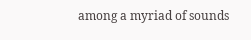among a myriad of sounds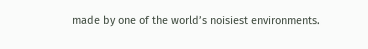made by one of the world’s noisiest environments.